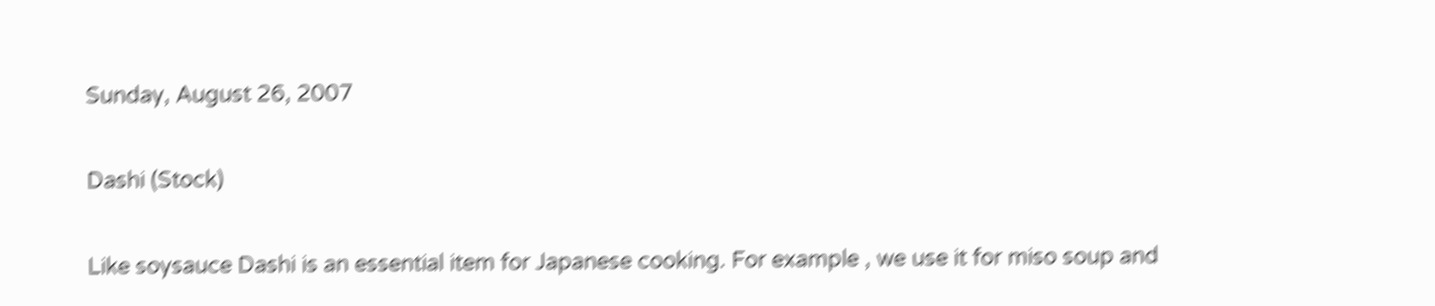Sunday, August 26, 2007

Dashi (Stock)

Like soysauce Dashi is an essential item for Japanese cooking. For example , we use it for miso soup and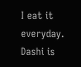I eat it everyday. Dashi is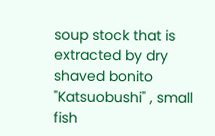soup stock that is extracted by dry shaved bonito "Katsuobushi" , small fish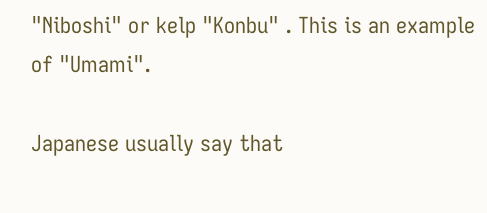"Niboshi" or kelp "Konbu" . This is an example of "Umami".

Japanese usually say that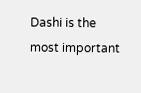Dashi is the most important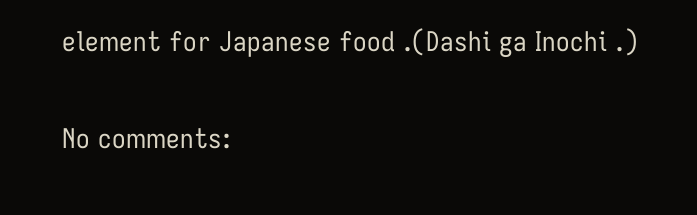element for Japanese food .(Dashi ga Inochi .)

No comments: